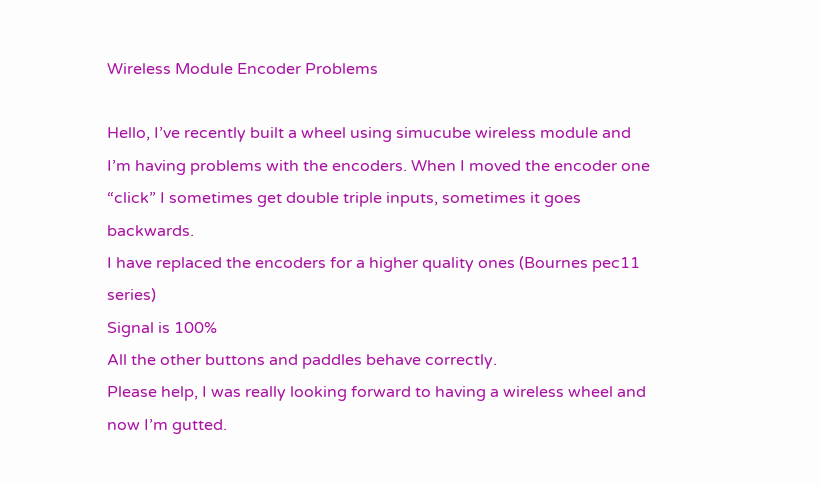Wireless Module Encoder Problems

Hello, I’ve recently built a wheel using simucube wireless module and I’m having problems with the encoders. When I moved the encoder one “click” I sometimes get double triple inputs, sometimes it goes backwards.
I have replaced the encoders for a higher quality ones (Bournes pec11 series)
Signal is 100%
All the other buttons and paddles behave correctly.
Please help, I was really looking forward to having a wireless wheel and now I’m gutted.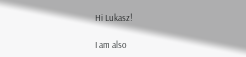Hi Lukasz!

I am also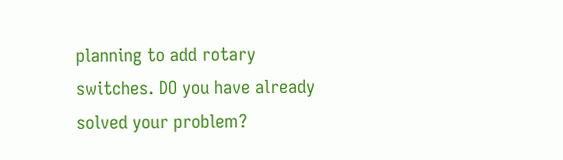planning to add rotary switches. DO you have already solved your problem?